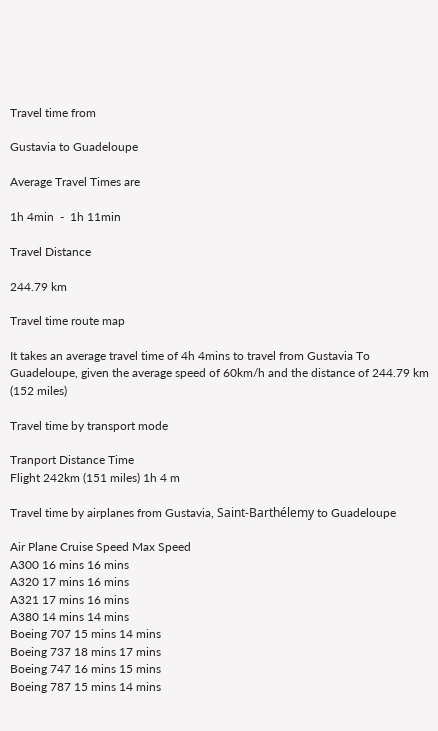Travel time from

Gustavia to Guadeloupe

Average Travel Times are

1h 4min  -  1h 11min

Travel Distance

244.79 km

Travel time route map

It takes an average travel time of 4h 4mins to travel from Gustavia To Guadeloupe, given the average speed of 60km/h and the distance of 244.79 km (152 miles)

Travel time by transport mode

Tranport Distance Time
Flight 242km (151 miles) 1h 4 m

Travel time by airplanes from Gustavia, Saint-Barthélemy to Guadeloupe

Air Plane Cruise Speed Max Speed
A300 16 mins 16 mins
A320 17 mins 16 mins
A321 17 mins 16 mins
A380 14 mins 14 mins
Boeing 707 15 mins 14 mins
Boeing 737 18 mins 17 mins
Boeing 747 16 mins 15 mins
Boeing 787 15 mins 14 mins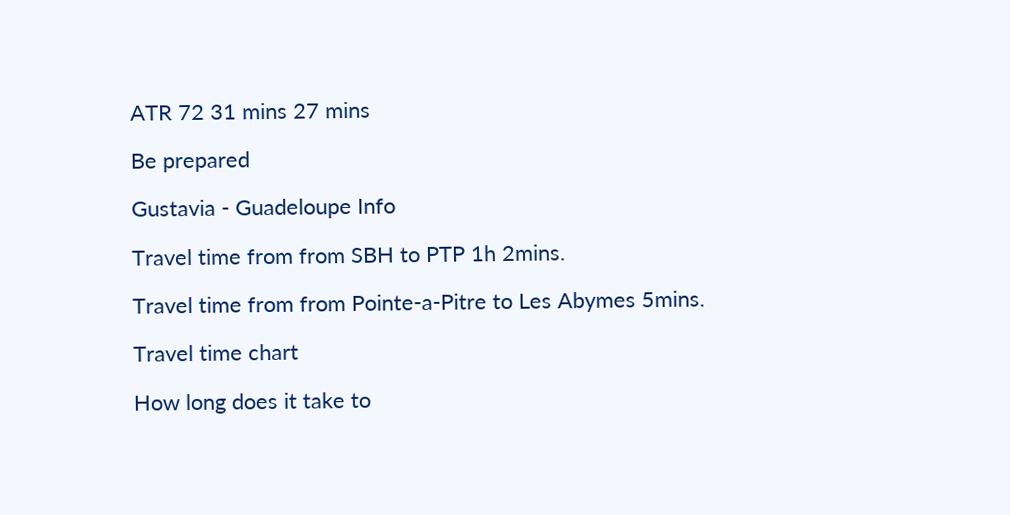ATR 72 31 mins 27 mins

Be prepared

Gustavia - Guadeloupe Info

Travel time from from SBH to PTP 1h 2mins.

Travel time from from Pointe-a-Pitre to Les Abymes 5mins.

Travel time chart

How long does it take to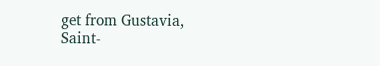get from Gustavia, Saint-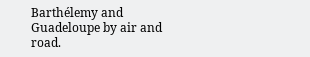Barthélemy and Guadeloupe by air and road.